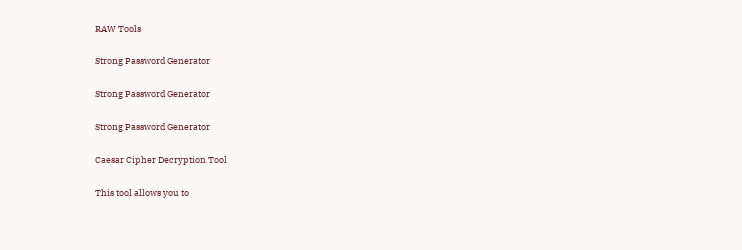RAW Tools

Strong Password Generator

Strong Password Generator

Strong Password Generator

Caesar Cipher Decryption Tool

This tool allows you to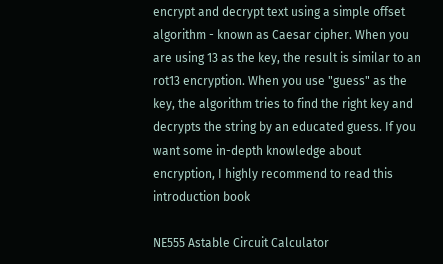encrypt and decrypt text using a simple offset algorithm - known as Caesar cipher. When you are using 13 as the key, the result is similar to an rot13 encryption. When you use "guess" as the key, the algorithm tries to find the right key and decrypts the string by an educated guess. If you want some in-depth knowledge about encryption, I highly recommend to read this introduction book

NE555 Astable Circuit Calculator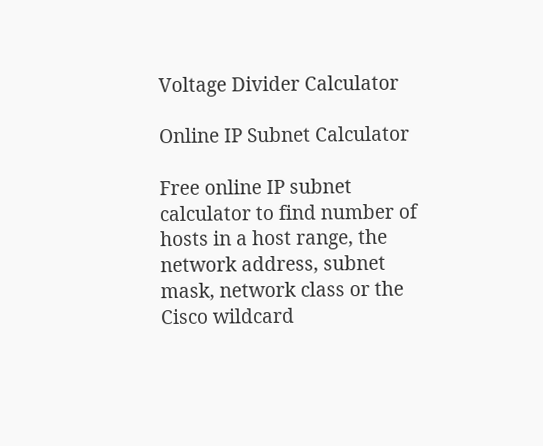Voltage Divider Calculator

Online IP Subnet Calculator

Free online IP subnet calculator to find number of hosts in a host range, the network address, subnet mask, network class or the Cisco wildcard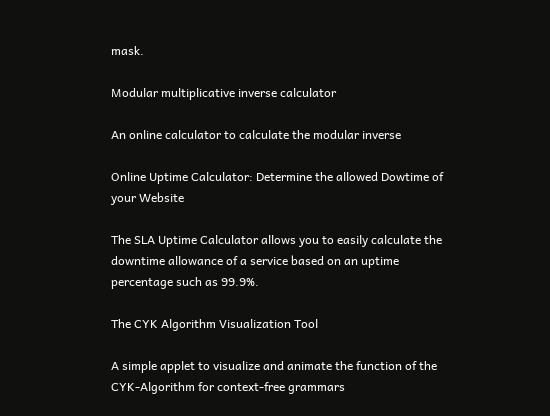mask.

Modular multiplicative inverse calculator

An online calculator to calculate the modular inverse

Online Uptime Calculator: Determine the allowed Dowtime of your Website

The SLA Uptime Calculator allows you to easily calculate the downtime allowance of a service based on an uptime percentage such as 99.9%.

The CYK Algorithm Visualization Tool

A simple applet to visualize and animate the function of the CYK-Algorithm for context-free grammars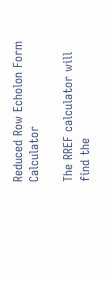Reduced Row Echolon Form Calculator

The RREF calculator will find the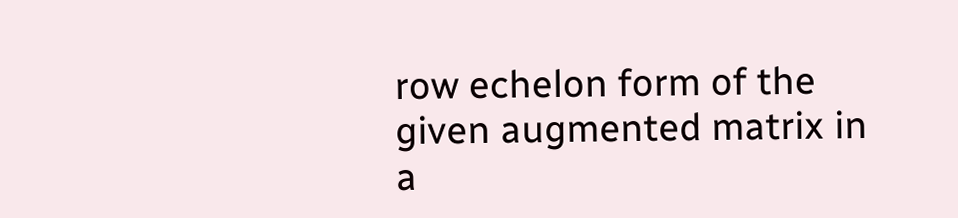row echelon form of the given augmented matrix in a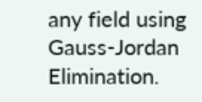any field using Gauss-Jordan Elimination.